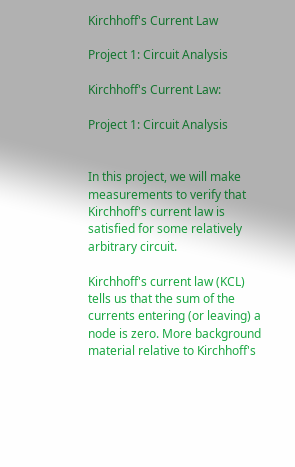Kirchhoff's Current Law

Project 1: Circuit Analysis

Kirchhoff's Current Law:

Project 1: Circuit Analysis


In this project, we will make measurements to verify that Kirchhoff's current law is satisfied for some relatively arbitrary circuit.

Kirchhoff's current law (KCL) tells us that the sum of the currents entering (or leaving) a node is zero. More background material relative to Kirchhoff's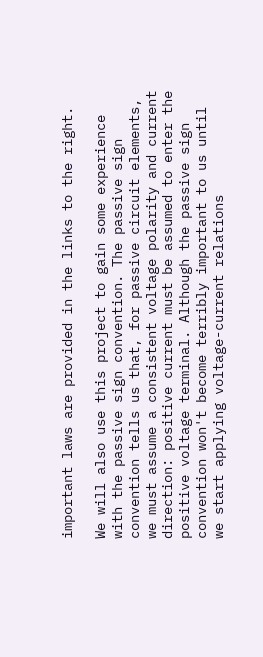important laws are provided in the links to the right.

We will also use this project to gain some experience with the passive sign convention. The passive sign convention tells us that, for passive circuit elements, we must assume a consistent voltage polarity and current direction: positive current must be assumed to enter the positive voltage terminal. Although the passive sign convention won't become terribly important to us until we start applying voltage-current relations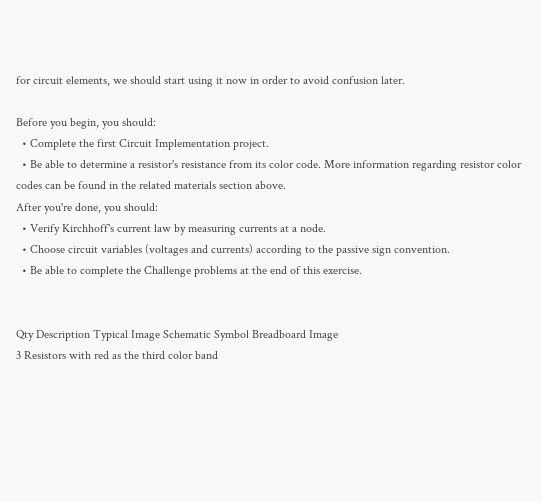for circuit elements, we should start using it now in order to avoid confusion later.

Before you begin, you should:
  • Complete the first Circuit Implementation project.
  • Be able to determine a resistor's resistance from its color code. More information regarding resistor color codes can be found in the related materials section above.
After you're done, you should:
  • Verify Kirchhoff's current law by measuring currents at a node.
  • Choose circuit variables (voltages and currents) according to the passive sign convention.
  • Be able to complete the Challenge problems at the end of this exercise.


Qty Description Typical Image Schematic Symbol Breadboard Image
3 Resistors with red as the third color band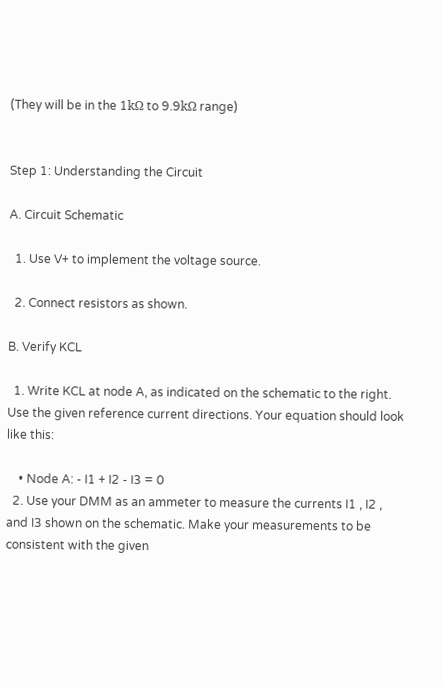(They will be in the 1kΩ to 9.9kΩ range)


Step 1: Understanding the Circuit

A. Circuit Schematic

  1. Use V+ to implement the voltage source.

  2. Connect resistors as shown.

B. Verify KCL

  1. Write KCL at node A, as indicated on the schematic to the right. Use the given reference current directions. Your equation should look like this:

    • Node A: - I1 + I2 - I3 = 0
  2. Use your DMM as an ammeter to measure the currents I1 , I2 , and I3 shown on the schematic. Make your measurements to be consistent with the given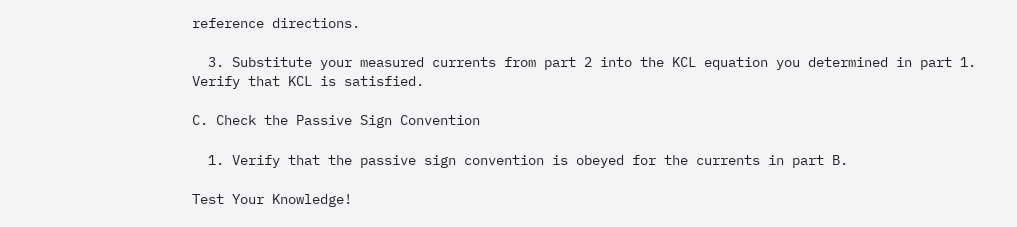reference directions.

  3. Substitute your measured currents from part 2 into the KCL equation you determined in part 1. Verify that KCL is satisfied.

C. Check the Passive Sign Convention

  1. Verify that the passive sign convention is obeyed for the currents in part B.

Test Your Knowledge!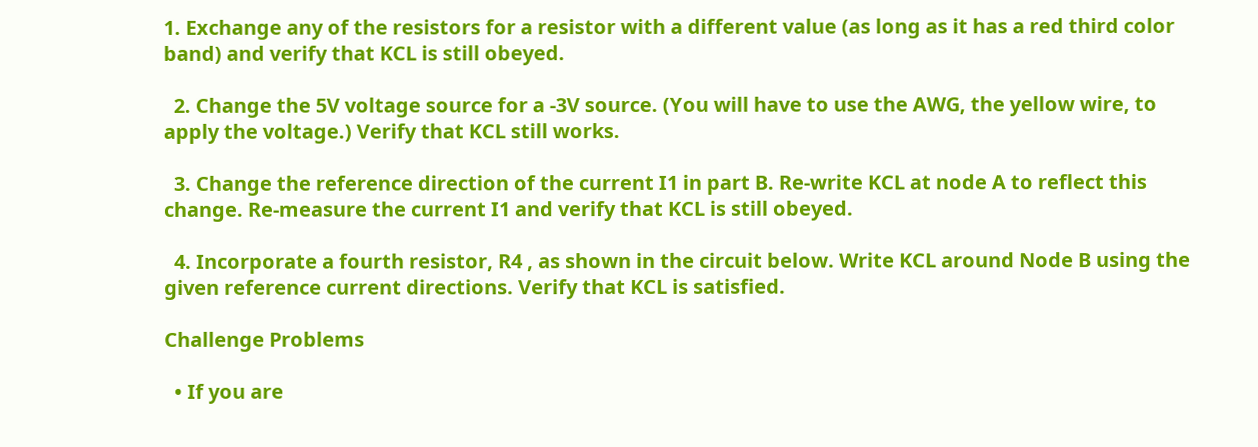1. Exchange any of the resistors for a resistor with a different value (as long as it has a red third color band) and verify that KCL is still obeyed.

  2. Change the 5V voltage source for a -3V source. (You will have to use the AWG, the yellow wire, to apply the voltage.) Verify that KCL still works.

  3. Change the reference direction of the current I1 in part B. Re-write KCL at node A to reflect this change. Re-measure the current I1 and verify that KCL is still obeyed.

  4. Incorporate a fourth resistor, R4 , as shown in the circuit below. Write KCL around Node B using the given reference current directions. Verify that KCL is satisfied.

Challenge Problems

  • If you are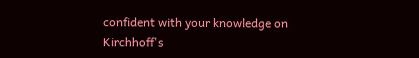confident with your knowledge on Kirchhoff's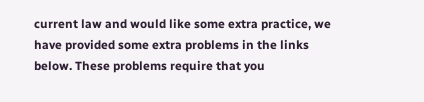current law and would like some extra practice, we have provided some extra problems in the links below. These problems require that you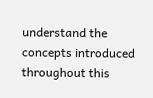understand the concepts introduced throughout this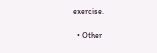exercise.

  • Other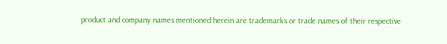product and company names mentioned herein are trademarks or trade names of their respective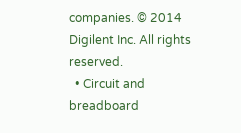companies. © 2014 Digilent Inc. All rights reserved.
  • Circuit and breadboard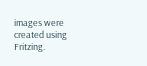images were created using Fritzing.